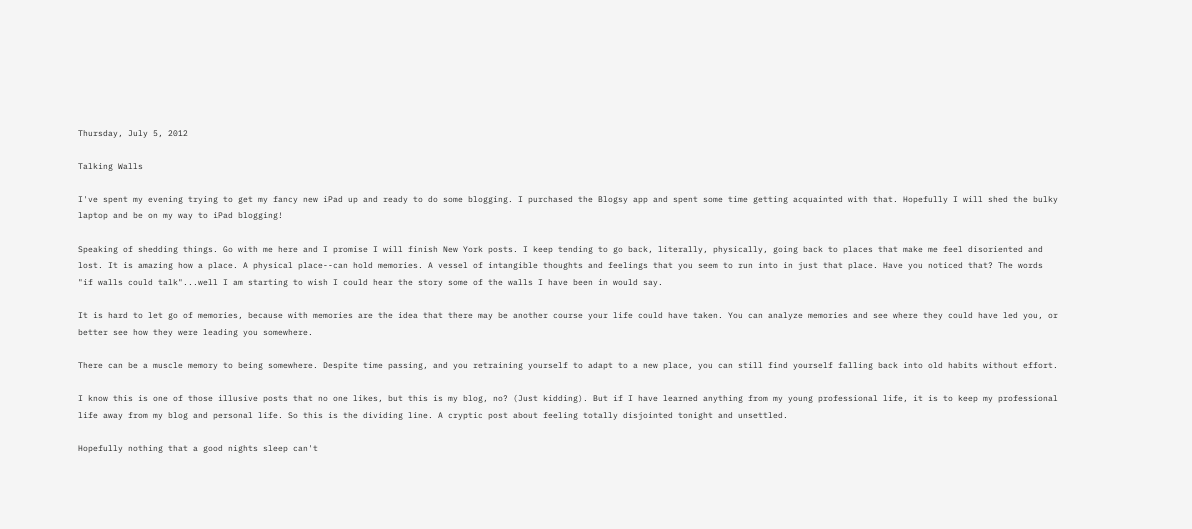Thursday, July 5, 2012

Talking Walls

I've spent my evening trying to get my fancy new iPad up and ready to do some blogging. I purchased the Blogsy app and spent some time getting acquainted with that. Hopefully I will shed the bulky laptop and be on my way to iPad blogging!

Speaking of shedding things. Go with me here and I promise I will finish New York posts. I keep tending to go back, literally, physically, going back to places that make me feel disoriented and lost. It is amazing how a place. A physical place--can hold memories. A vessel of intangible thoughts and feelings that you seem to run into in just that place. Have you noticed that? The words "if walls could talk"...well I am starting to wish I could hear the story some of the walls I have been in would say.

It is hard to let go of memories, because with memories are the idea that there may be another course your life could have taken. You can analyze memories and see where they could have led you, or better see how they were leading you somewhere.

There can be a muscle memory to being somewhere. Despite time passing, and you retraining yourself to adapt to a new place, you can still find yourself falling back into old habits without effort.

I know this is one of those illusive posts that no one likes, but this is my blog, no? (Just kidding). But if I have learned anything from my young professional life, it is to keep my professional life away from my blog and personal life. So this is the dividing line. A cryptic post about feeling totally disjointed tonight and unsettled.

Hopefully nothing that a good nights sleep can't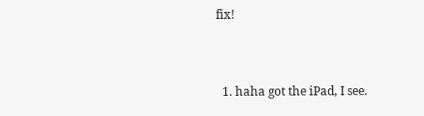fix!


  1. haha got the iPad, I see.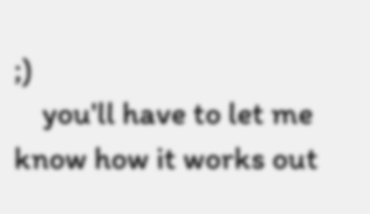;)
    you'll have to let me know how it works out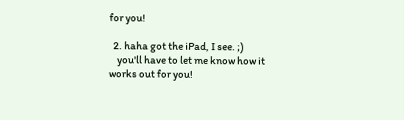for you!

  2. haha got the iPad, I see. ;)
    you'll have to let me know how it works out for you!